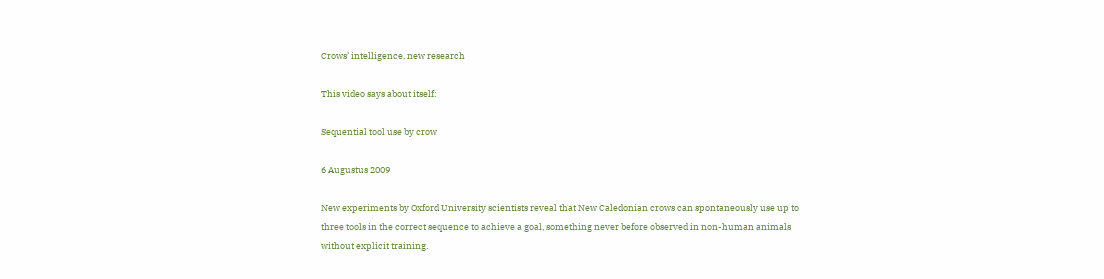Crows’ intelligence, new research

This video says about itself:

Sequential tool use by crow

6 Augustus 2009

New experiments by Oxford University scientists reveal that New Caledonian crows can spontaneously use up to three tools in the correct sequence to achieve a goal, something never before observed in non-human animals without explicit training.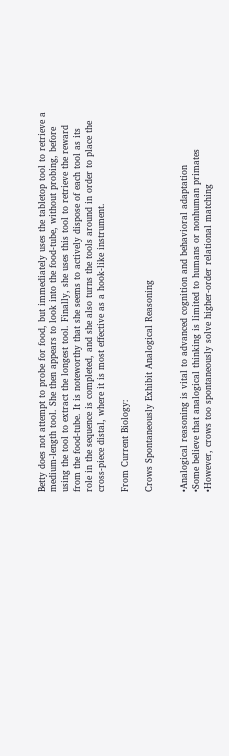Betty does not attempt to probe for food, but immediately uses the tabletop tool to retrieve a medium-length tool. She then appears to look into the food-tube, without probing, before using the tool to extract the longest tool. Finally, she uses this tool to retrieve the reward from the food-tube. It is noteworthy that she seems to actively dispose of each tool as its role in the sequence is completed, and she also turns the tools around in order to place the cross-piece distal, where it is most effective as a hook-like instrument.

From Current Biology:

Crows Spontaneously Exhibit Analogical Reasoning


•Analogical reasoning is vital to advanced cognition and behavioral adaptation
•Some believe that analogical thinking is limited to humans or nonhuman primates
•However, crows too spontaneously solve higher-order relational matching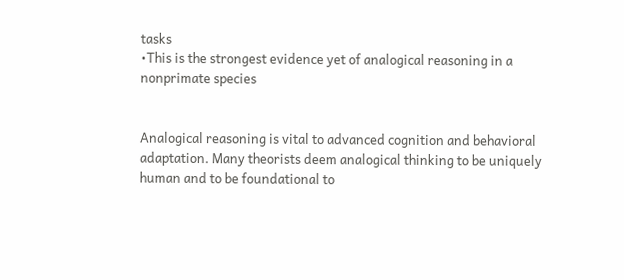tasks
•This is the strongest evidence yet of analogical reasoning in a nonprimate species


Analogical reasoning is vital to advanced cognition and behavioral adaptation. Many theorists deem analogical thinking to be uniquely human and to be foundational to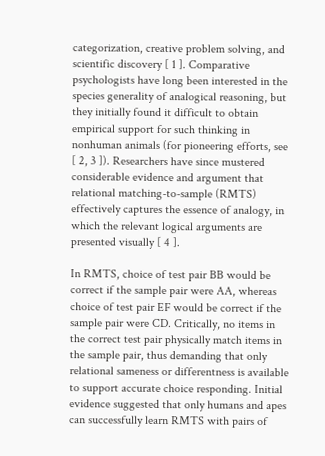categorization, creative problem solving, and scientific discovery [ 1 ]. Comparative psychologists have long been interested in the species generality of analogical reasoning, but they initially found it difficult to obtain empirical support for such thinking in nonhuman animals (for pioneering efforts, see [ 2, 3 ]). Researchers have since mustered considerable evidence and argument that relational matching-to-sample (RMTS) effectively captures the essence of analogy, in which the relevant logical arguments are presented visually [ 4 ].

In RMTS, choice of test pair BB would be correct if the sample pair were AA, whereas choice of test pair EF would be correct if the sample pair were CD. Critically, no items in the correct test pair physically match items in the sample pair, thus demanding that only relational sameness or differentness is available to support accurate choice responding. Initial evidence suggested that only humans and apes can successfully learn RMTS with pairs of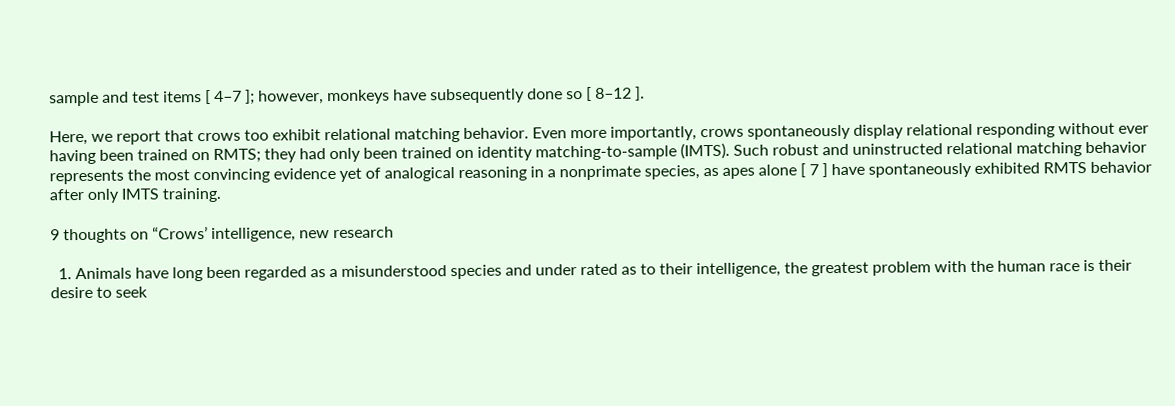sample and test items [ 4–7 ]; however, monkeys have subsequently done so [ 8–12 ].

Here, we report that crows too exhibit relational matching behavior. Even more importantly, crows spontaneously display relational responding without ever having been trained on RMTS; they had only been trained on identity matching-to-sample (IMTS). Such robust and uninstructed relational matching behavior represents the most convincing evidence yet of analogical reasoning in a nonprimate species, as apes alone [ 7 ] have spontaneously exhibited RMTS behavior after only IMTS training.

9 thoughts on “Crows’ intelligence, new research

  1. Animals have long been regarded as a misunderstood species and under rated as to their intelligence, the greatest problem with the human race is their desire to seek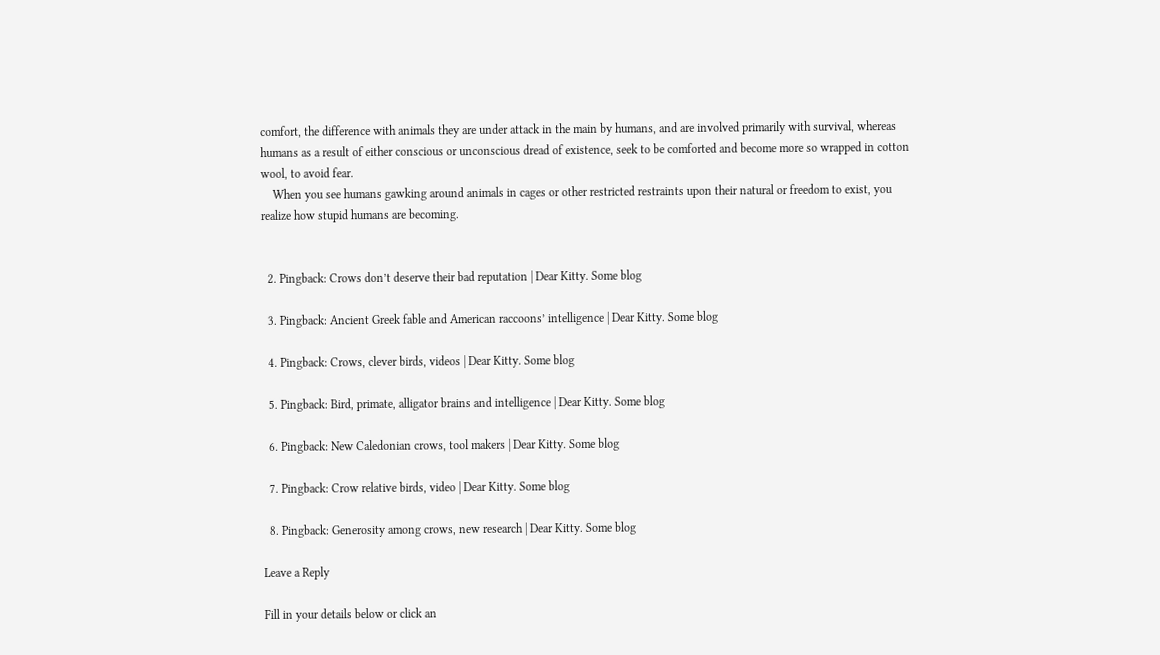comfort, the difference with animals they are under attack in the main by humans, and are involved primarily with survival, whereas humans as a result of either conscious or unconscious dread of existence, seek to be comforted and become more so wrapped in cotton wool, to avoid fear.
    When you see humans gawking around animals in cages or other restricted restraints upon their natural or freedom to exist, you realize how stupid humans are becoming.


  2. Pingback: Crows don’t deserve their bad reputation | Dear Kitty. Some blog

  3. Pingback: Ancient Greek fable and American raccoons’ intelligence | Dear Kitty. Some blog

  4. Pingback: Crows, clever birds, videos | Dear Kitty. Some blog

  5. Pingback: Bird, primate, alligator brains and intelligence | Dear Kitty. Some blog

  6. Pingback: New Caledonian crows, tool makers | Dear Kitty. Some blog

  7. Pingback: Crow relative birds, video | Dear Kitty. Some blog

  8. Pingback: Generosity among crows, new research | Dear Kitty. Some blog

Leave a Reply

Fill in your details below or click an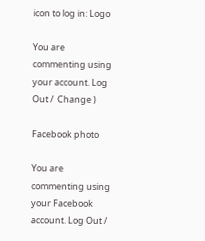icon to log in: Logo

You are commenting using your account. Log Out /  Change )

Facebook photo

You are commenting using your Facebook account. Log Out /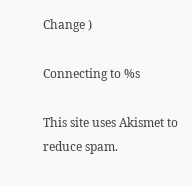Change )

Connecting to %s

This site uses Akismet to reduce spam.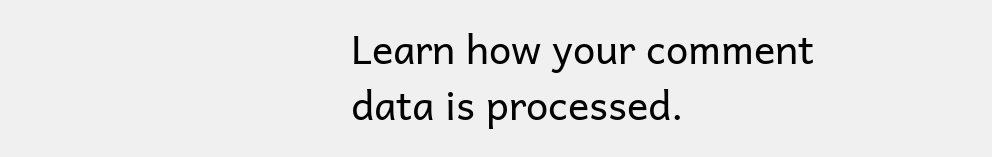Learn how your comment data is processed.